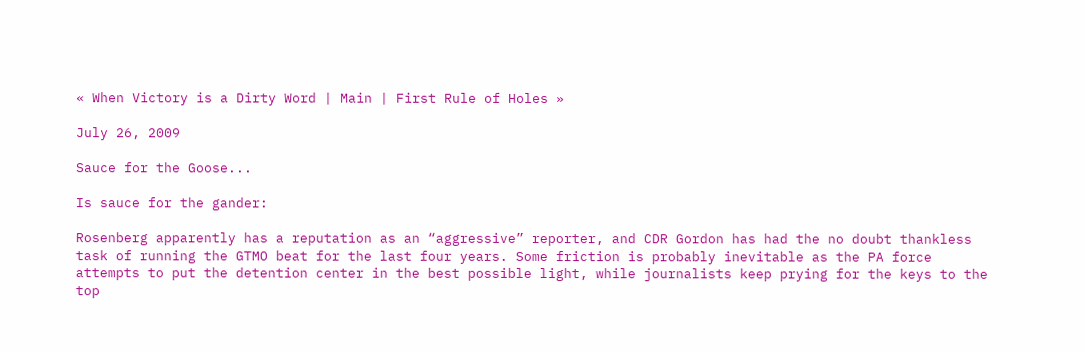« When Victory is a Dirty Word | Main | First Rule of Holes »

July 26, 2009

Sauce for the Goose...

Is sauce for the gander:

Rosenberg apparently has a reputation as an “aggressive” reporter, and CDR Gordon has had the no doubt thankless task of running the GTMO beat for the last four years. Some friction is probably inevitable as the PA force attempts to put the detention center in the best possible light, while journalists keep prying for the keys to the top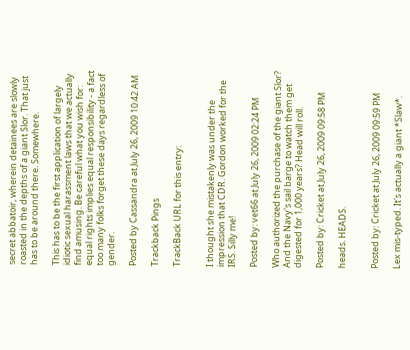secret abbatoir, wherein detainees are slowly roasted in the depths of a giant Slor. That just has to be around there. Somewhere.

This has to be the first application of largely idiotic sexual harassment laws that we actually find amusing. Be careful what you wish for: equal rights implies equal responsibility - a fact too many folks forget these days regardless of gender.

Posted by Cassandra at July 26, 2009 10:42 AM

Trackback Pings

TrackBack URL for this entry:


I thought she mistakenly was under the impression that CDR. Gordon worked for the IRS. Silly me!

Posted by: vet66 at July 26, 2009 02:24 PM

Who authorized the purchase of the giant Slor? And the Navy's sail barge to watch them get digested for 1,000 years? Head will roll.

Posted by: Cricket at July 26, 2009 09:58 PM

heads. HEADS.


Posted by: Cricket at July 26, 2009 09:59 PM

Lex mis-typed. It's actually a giant *Slaw*.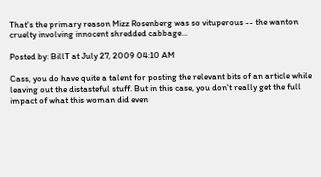That's the primary reason Mizz Rosenberg was so vituperous -- the wanton cruelty involving innocent shredded cabbage...

Posted by: BillT at July 27, 2009 04:10 AM

Cass, you do have quite a talent for posting the relevant bits of an article while leaving out the distasteful stuff. But in this case, you don't really get the full impact of what this woman did even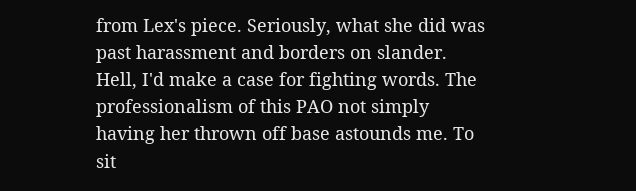from Lex's piece. Seriously, what she did was past harassment and borders on slander. Hell, I'd make a case for fighting words. The professionalism of this PAO not simply having her thrown off base astounds me. To sit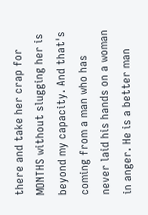there and take her crap for MONTHS without slugging her is beyond my capacity. And that's coming from a man who has never laid his hands on a woman in anger. He is a better man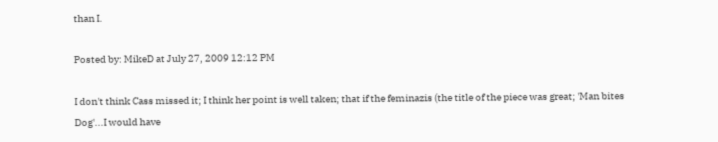than I.

Posted by: MikeD at July 27, 2009 12:12 PM

I don't think Cass missed it; I think her point is well taken; that if the feminazis (the title of the piece was great; 'Man bites Dog'...I would have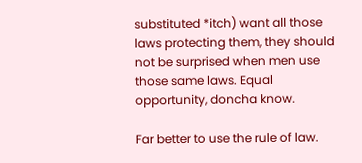substituted *itch) want all those laws protecting them, they should not be surprised when men use those same laws. Equal opportunity, doncha know.

Far better to use the rule of law.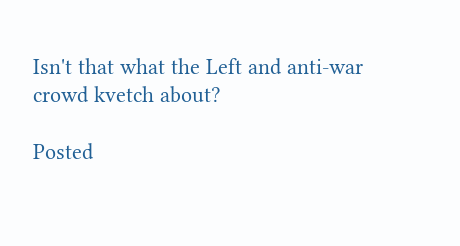Isn't that what the Left and anti-war crowd kvetch about?

Posted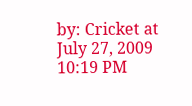by: Cricket at July 27, 2009 10:19 PM